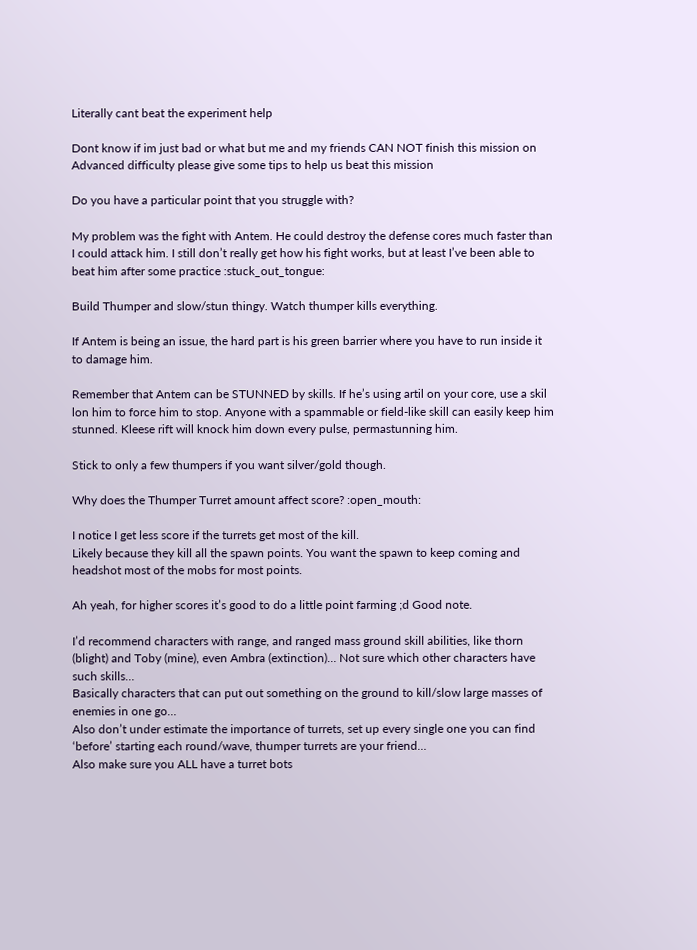Literally cant beat the experiment help

Dont know if im just bad or what but me and my friends CAN NOT finish this mission on Advanced difficulty please give some tips to help us beat this mission

Do you have a particular point that you struggle with?

My problem was the fight with Antem. He could destroy the defense cores much faster than I could attack him. I still don’t really get how his fight works, but at least I’ve been able to beat him after some practice :stuck_out_tongue:

Build Thumper and slow/stun thingy. Watch thumper kills everything.

If Antem is being an issue, the hard part is his green barrier where you have to run inside it to damage him.

Remember that Antem can be STUNNED by skills. If he’s using artil on your core, use a skil lon him to force him to stop. Anyone with a spammable or field-like skill can easily keep him stunned. Kleese rift will knock him down every pulse, permastunning him.

Stick to only a few thumpers if you want silver/gold though.

Why does the Thumper Turret amount affect score? :open_mouth:

I notice I get less score if the turrets get most of the kill.
Likely because they kill all the spawn points. You want the spawn to keep coming and headshot most of the mobs for most points.

Ah yeah, for higher scores it’s good to do a little point farming ;d Good note.

I’d recommend characters with range, and ranged mass ground skill abilities, like thorn (blight) and Toby (mine), even Ambra (extinction)… Not sure which other characters have such skills…
Basically characters that can put out something on the ground to kill/slow large masses of enemies in one go…
Also don’t under estimate the importance of turrets, set up every single one you can find ‘before’ starting each round/wave, thumper turrets are your friend…
Also make sure you ALL have a turret bots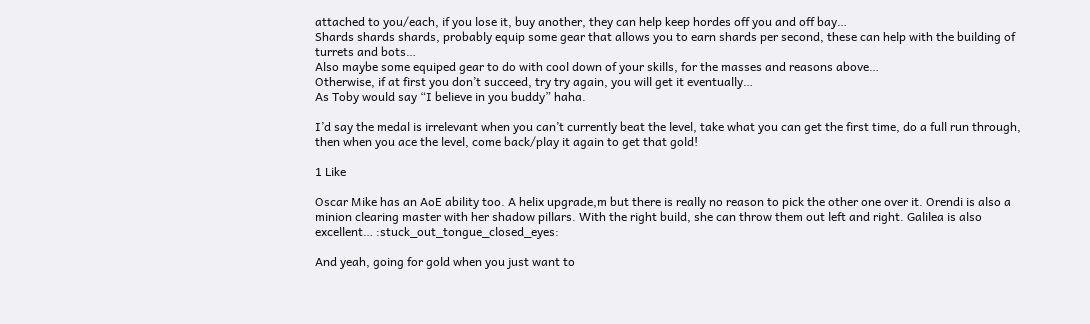attached to you/each, if you lose it, buy another, they can help keep hordes off you and off bay…
Shards shards shards, probably equip some gear that allows you to earn shards per second, these can help with the building of turrets and bots…
Also maybe some equiped gear to do with cool down of your skills, for the masses and reasons above…
Otherwise, if at first you don’t succeed, try try again, you will get it eventually…
As Toby would say “I believe in you buddy” haha.

I’d say the medal is irrelevant when you can’t currently beat the level, take what you can get the first time, do a full run through, then when you ace the level, come back/play it again to get that gold!

1 Like

Oscar Mike has an AoE ability too. A helix upgrade,m but there is really no reason to pick the other one over it. Orendi is also a minion clearing master with her shadow pillars. With the right build, she can throw them out left and right. Galilea is also excellent… :stuck_out_tongue_closed_eyes:

And yeah, going for gold when you just want to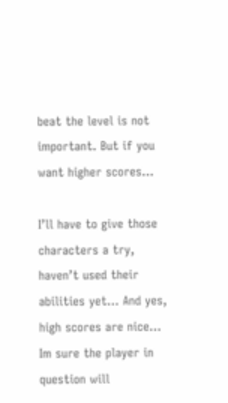beat the level is not important. But if you want higher scores…

I’ll have to give those characters a try, haven’t used their abilities yet… And yes, high scores are nice… Im sure the player in question will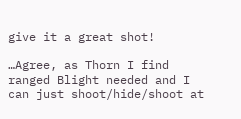give it a great shot!

…Agree, as Thorn I find ranged Blight needed and I can just shoot/hide/shoot at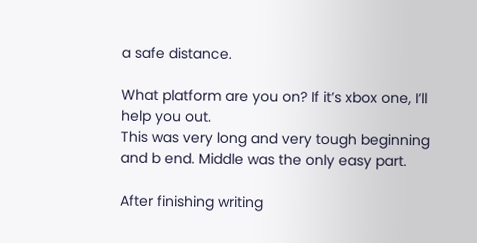a safe distance.

What platform are you on? If it’s xbox one, I’ll help you out.
This was very long and very tough beginning and b end. Middle was the only easy part.

After finishing writing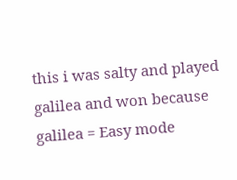this i was salty and played galilea and won because galilea = Easy mode